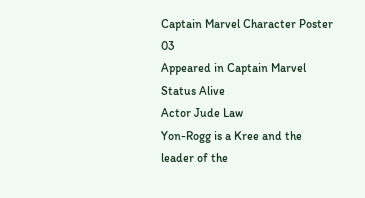Captain Marvel Character Poster 03
Appeared in Captain Marvel
Status Alive
Actor Jude Law
Yon-Rogg is a Kree and the leader of the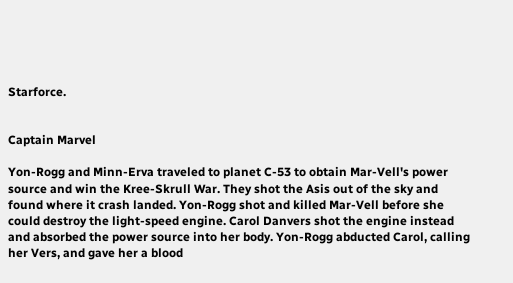Starforce.


Captain Marvel

Yon-Rogg and Minn-Erva traveled to planet C-53 to obtain Mar-Vell's power source and win the Kree-Skrull War. They shot the Asis out of the sky and found where it crash landed. Yon-Rogg shot and killed Mar-Vell before she could destroy the light-speed engine. Carol Danvers shot the engine instead and absorbed the power source into her body. Yon-Rogg abducted Carol, calling her Vers, and gave her a blood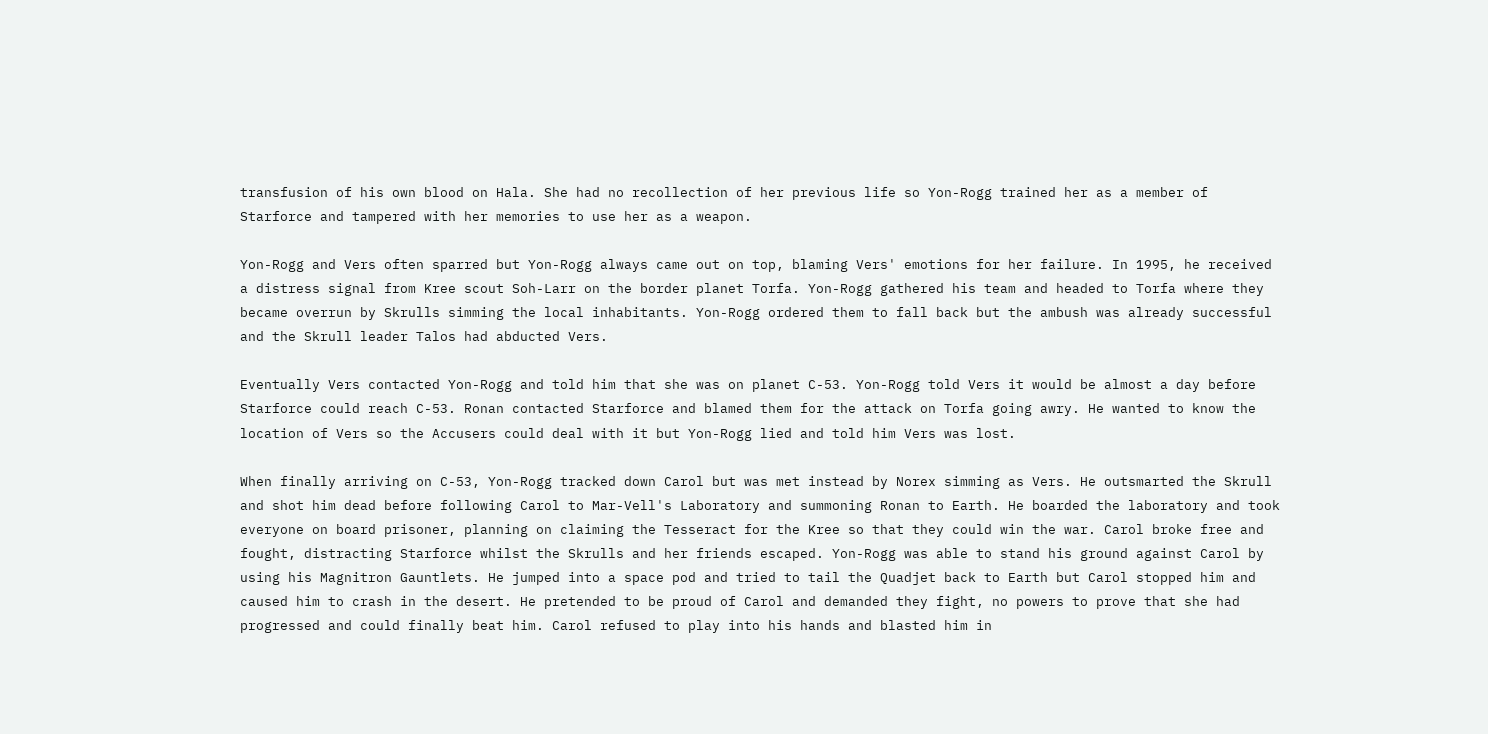transfusion of his own blood on Hala. She had no recollection of her previous life so Yon-Rogg trained her as a member of Starforce and tampered with her memories to use her as a weapon.

Yon-Rogg and Vers often sparred but Yon-Rogg always came out on top, blaming Vers' emotions for her failure. In 1995, he received a distress signal from Kree scout Soh-Larr on the border planet Torfa. Yon-Rogg gathered his team and headed to Torfa where they became overrun by Skrulls simming the local inhabitants. Yon-Rogg ordered them to fall back but the ambush was already successful and the Skrull leader Talos had abducted Vers.

Eventually Vers contacted Yon-Rogg and told him that she was on planet C-53. Yon-Rogg told Vers it would be almost a day before Starforce could reach C-53. Ronan contacted Starforce and blamed them for the attack on Torfa going awry. He wanted to know the location of Vers so the Accusers could deal with it but Yon-Rogg lied and told him Vers was lost.

When finally arriving on C-53, Yon-Rogg tracked down Carol but was met instead by Norex simming as Vers. He outsmarted the Skrull and shot him dead before following Carol to Mar-Vell's Laboratory and summoning Ronan to Earth. He boarded the laboratory and took everyone on board prisoner, planning on claiming the Tesseract for the Kree so that they could win the war. Carol broke free and fought, distracting Starforce whilst the Skrulls and her friends escaped. Yon-Rogg was able to stand his ground against Carol by using his Magnitron Gauntlets. He jumped into a space pod and tried to tail the Quadjet back to Earth but Carol stopped him and caused him to crash in the desert. He pretended to be proud of Carol and demanded they fight, no powers to prove that she had progressed and could finally beat him. Carol refused to play into his hands and blasted him in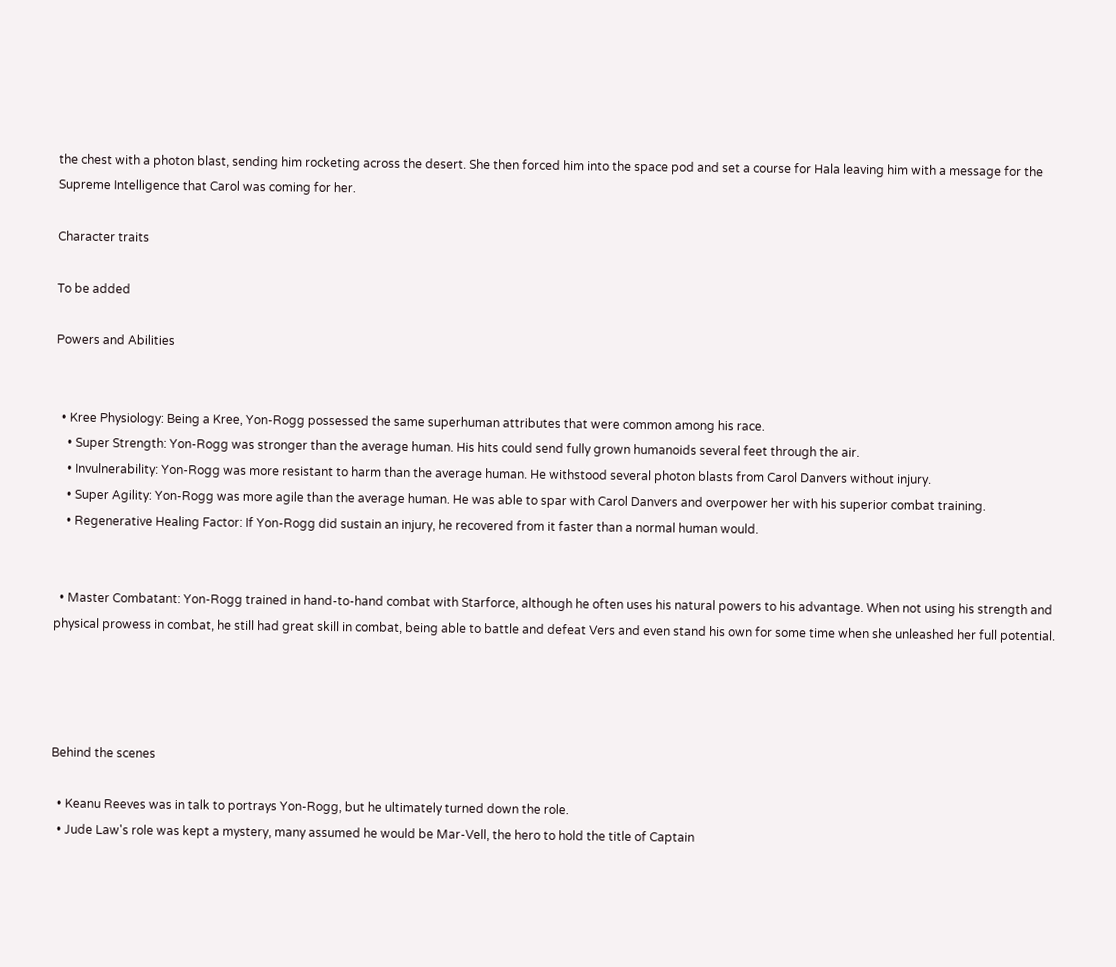the chest with a photon blast, sending him rocketing across the desert. She then forced him into the space pod and set a course for Hala leaving him with a message for the Supreme Intelligence that Carol was coming for her.

Character traits

To be added

Powers and Abilities


  • Kree Physiology: Being a Kree, Yon-Rogg possessed the same superhuman attributes that were common among his race.
    • Super Strength: Yon-Rogg was stronger than the average human. His hits could send fully grown humanoids several feet through the air.
    • Invulnerability: Yon-Rogg was more resistant to harm than the average human. He withstood several photon blasts from Carol Danvers without injury.
    • Super Agility: Yon-Rogg was more agile than the average human. He was able to spar with Carol Danvers and overpower her with his superior combat training.
    • Regenerative Healing Factor: If Yon-Rogg did sustain an injury, he recovered from it faster than a normal human would.


  • Master Combatant: Yon-Rogg trained in hand-to-hand combat with Starforce, although he often uses his natural powers to his advantage. When not using his strength and physical prowess in combat, he still had great skill in combat, being able to battle and defeat Vers and even stand his own for some time when she unleashed her full potential.




Behind the scenes

  • Keanu Reeves was in talk to portrays Yon-Rogg, but he ultimately turned down the role.
  • Jude Law's role was kept a mystery, many assumed he would be Mar-Vell, the hero to hold the title of Captain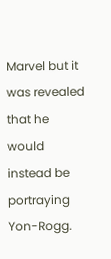Marvel but it was revealed that he would instead be portraying Yon-Rogg.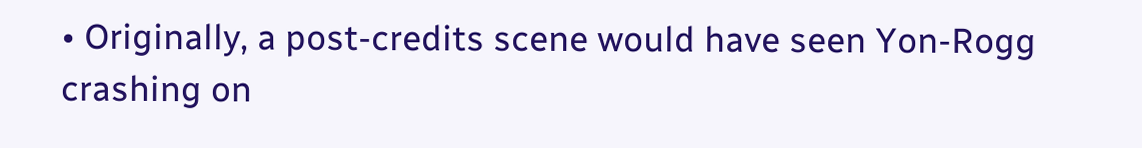• Originally, a post-credits scene would have seen Yon-Rogg crashing on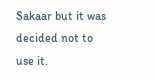Sakaar but it was decided not to use it.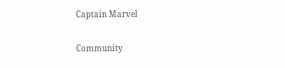Captain Marvel

Community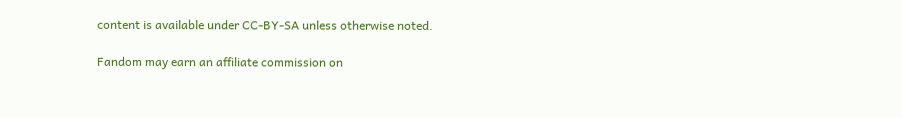content is available under CC-BY-SA unless otherwise noted.

Fandom may earn an affiliate commission on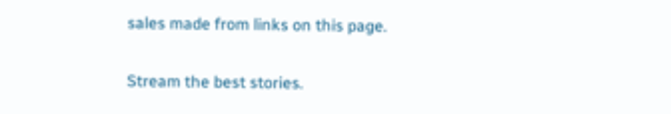sales made from links on this page.

Stream the best stories.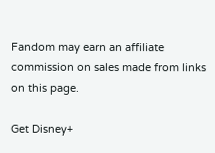Fandom may earn an affiliate commission on sales made from links on this page.

Get Disney+